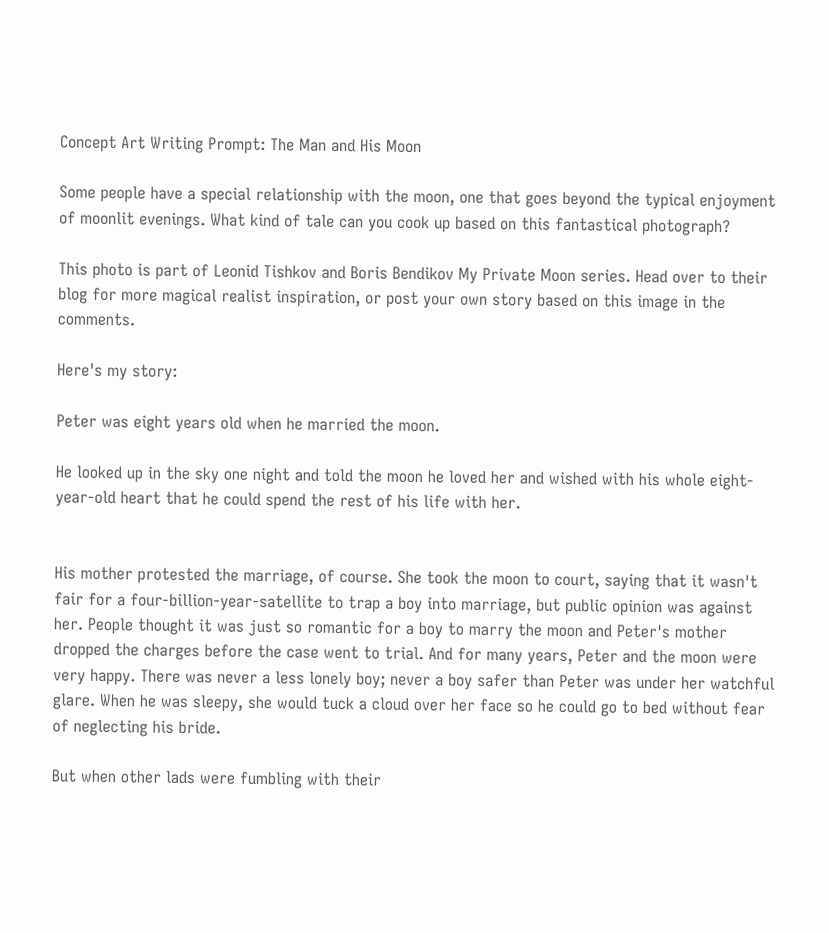Concept Art Writing Prompt: The Man and His Moon

Some people have a special relationship with the moon, one that goes beyond the typical enjoyment of moonlit evenings. What kind of tale can you cook up based on this fantastical photograph?

This photo is part of Leonid Tishkov and Boris Bendikov My Private Moon series. Head over to their blog for more magical realist inspiration, or post your own story based on this image in the comments.

Here's my story:

Peter was eight years old when he married the moon.

He looked up in the sky one night and told the moon he loved her and wished with his whole eight-year-old heart that he could spend the rest of his life with her.


His mother protested the marriage, of course. She took the moon to court, saying that it wasn't fair for a four-billion-year-satellite to trap a boy into marriage, but public opinion was against her. People thought it was just so romantic for a boy to marry the moon and Peter's mother dropped the charges before the case went to trial. And for many years, Peter and the moon were very happy. There was never a less lonely boy; never a boy safer than Peter was under her watchful glare. When he was sleepy, she would tuck a cloud over her face so he could go to bed without fear of neglecting his bride.

But when other lads were fumbling with their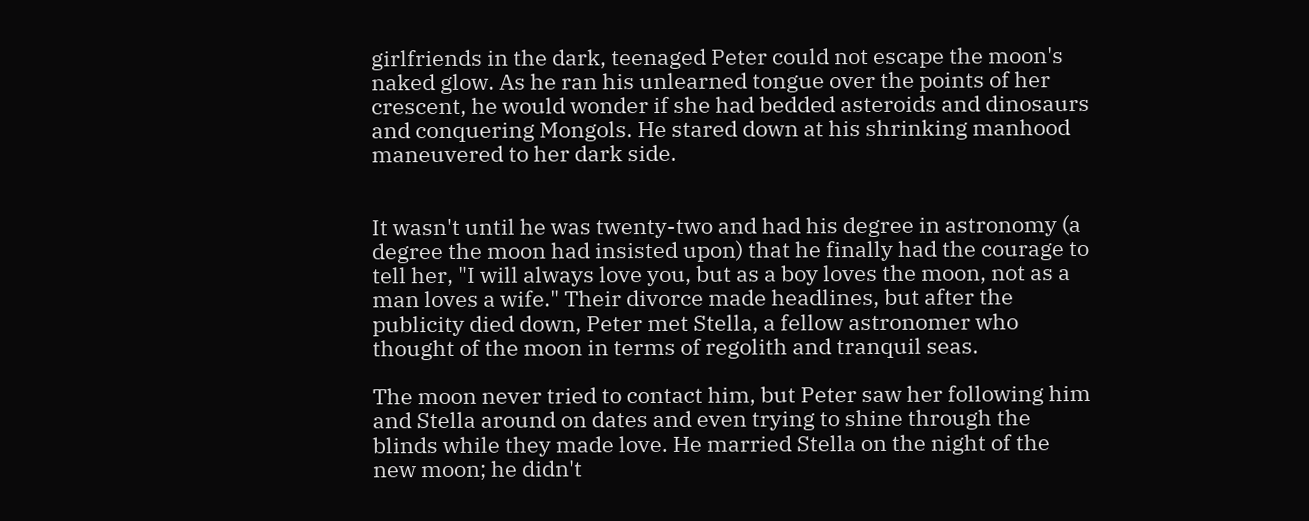girlfriends in the dark, teenaged Peter could not escape the moon's naked glow. As he ran his unlearned tongue over the points of her crescent, he would wonder if she had bedded asteroids and dinosaurs and conquering Mongols. He stared down at his shrinking manhood maneuvered to her dark side.


It wasn't until he was twenty-two and had his degree in astronomy (a degree the moon had insisted upon) that he finally had the courage to tell her, "I will always love you, but as a boy loves the moon, not as a man loves a wife." Their divorce made headlines, but after the publicity died down, Peter met Stella, a fellow astronomer who thought of the moon in terms of regolith and tranquil seas.

The moon never tried to contact him, but Peter saw her following him and Stella around on dates and even trying to shine through the blinds while they made love. He married Stella on the night of the new moon; he didn't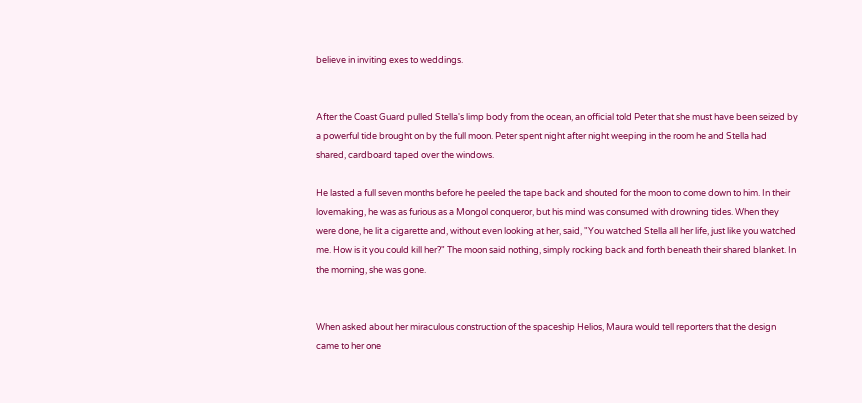believe in inviting exes to weddings.


After the Coast Guard pulled Stella's limp body from the ocean, an official told Peter that she must have been seized by a powerful tide brought on by the full moon. Peter spent night after night weeping in the room he and Stella had shared, cardboard taped over the windows.

He lasted a full seven months before he peeled the tape back and shouted for the moon to come down to him. In their lovemaking, he was as furious as a Mongol conqueror, but his mind was consumed with drowning tides. When they were done, he lit a cigarette and, without even looking at her, said, "You watched Stella all her life, just like you watched me. How is it you could kill her?" The moon said nothing, simply rocking back and forth beneath their shared blanket. In the morning, she was gone.


When asked about her miraculous construction of the spaceship Helios, Maura would tell reporters that the design came to her one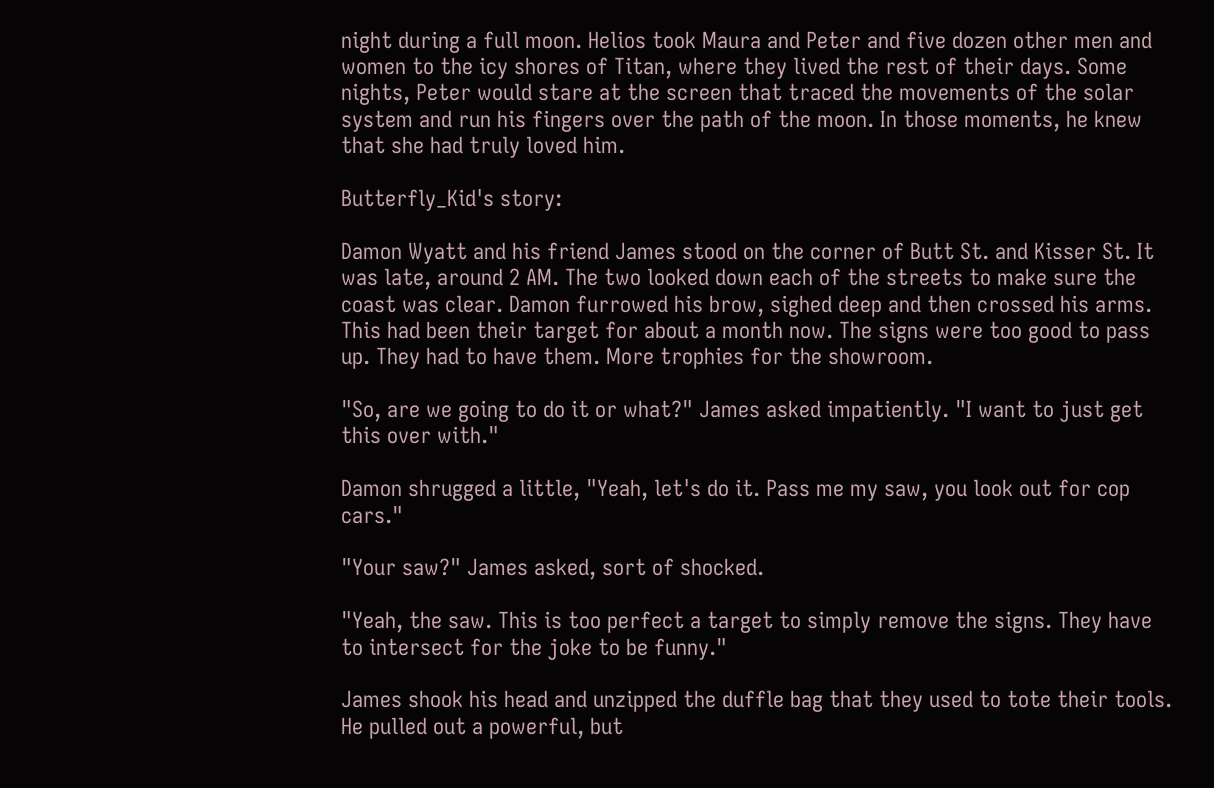night during a full moon. Helios took Maura and Peter and five dozen other men and women to the icy shores of Titan, where they lived the rest of their days. Some nights, Peter would stare at the screen that traced the movements of the solar system and run his fingers over the path of the moon. In those moments, he knew that she had truly loved him.

Butterfly_Kid's story:

Damon Wyatt and his friend James stood on the corner of Butt St. and Kisser St. It was late, around 2 AM. The two looked down each of the streets to make sure the coast was clear. Damon furrowed his brow, sighed deep and then crossed his arms. This had been their target for about a month now. The signs were too good to pass up. They had to have them. More trophies for the showroom.

"So, are we going to do it or what?" James asked impatiently. "I want to just get this over with."

Damon shrugged a little, "Yeah, let's do it. Pass me my saw, you look out for cop cars."

"Your saw?" James asked, sort of shocked.

"Yeah, the saw. This is too perfect a target to simply remove the signs. They have to intersect for the joke to be funny."

James shook his head and unzipped the duffle bag that they used to tote their tools. He pulled out a powerful, but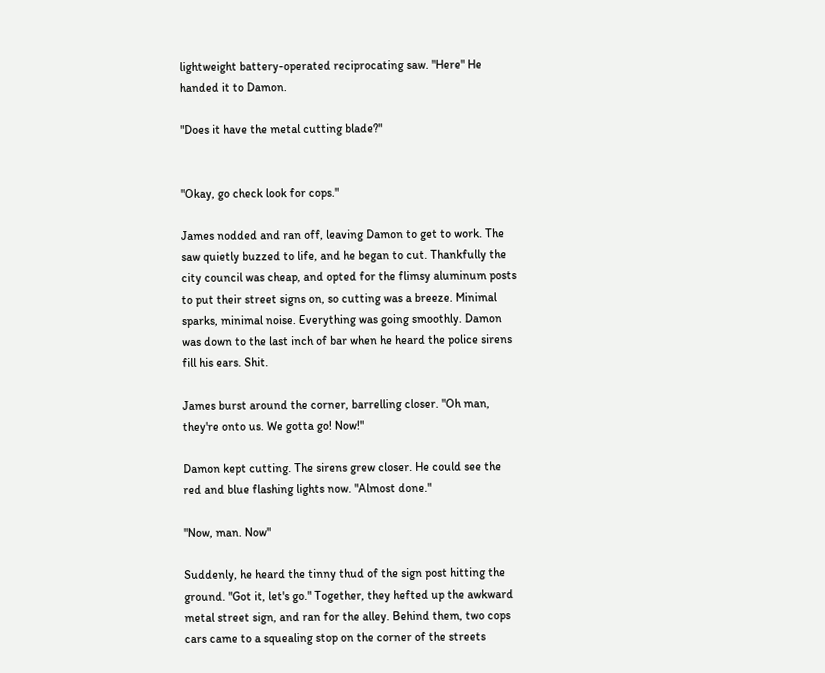lightweight battery-operated reciprocating saw. "Here" He handed it to Damon.

"Does it have the metal cutting blade?"


"Okay, go check look for cops."

James nodded and ran off, leaving Damon to get to work. The saw quietly buzzed to life, and he began to cut. Thankfully the city council was cheap, and opted for the flimsy aluminum posts to put their street signs on, so cutting was a breeze. Minimal sparks, minimal noise. Everything was going smoothly. Damon was down to the last inch of bar when he heard the police sirens fill his ears. Shit.

James burst around the corner, barrelling closer. "Oh man, they're onto us. We gotta go! Now!"

Damon kept cutting. The sirens grew closer. He could see the red and blue flashing lights now. "Almost done."

"Now, man. Now"

Suddenly, he heard the tinny thud of the sign post hitting the ground. "Got it, let's go." Together, they hefted up the awkward metal street sign, and ran for the alley. Behind them, two cops cars came to a squealing stop on the corner of the streets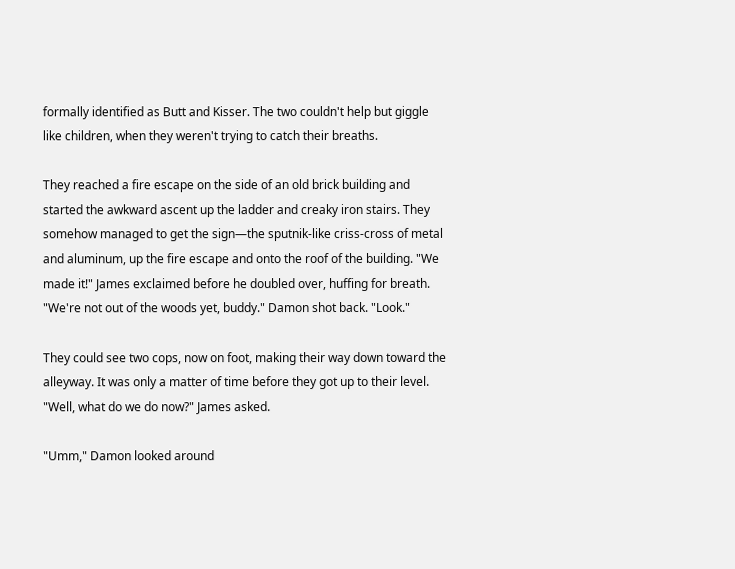formally identified as Butt and Kisser. The two couldn't help but giggle like children, when they weren't trying to catch their breaths.

They reached a fire escape on the side of an old brick building and started the awkward ascent up the ladder and creaky iron stairs. They somehow managed to get the sign—the sputnik-like criss-cross of metal and aluminum, up the fire escape and onto the roof of the building. "We made it!" James exclaimed before he doubled over, huffing for breath. "We're not out of the woods yet, buddy." Damon shot back. "Look."

They could see two cops, now on foot, making their way down toward the alleyway. It was only a matter of time before they got up to their level. "Well, what do we do now?" James asked.

"Umm," Damon looked around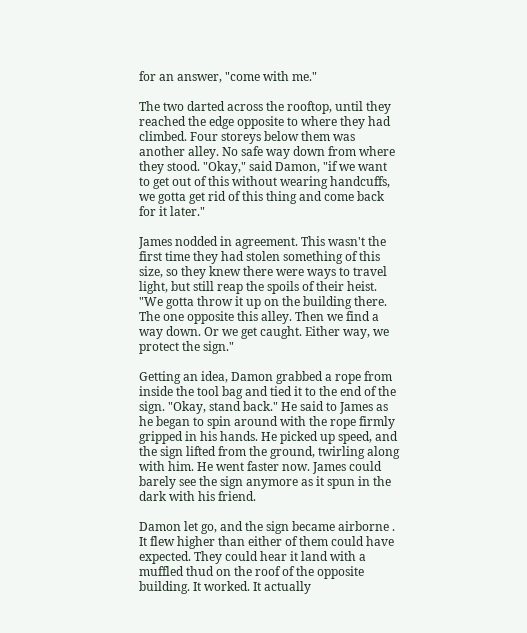for an answer, "come with me."

The two darted across the rooftop, until they reached the edge opposite to where they had climbed. Four storeys below them was another alley. No safe way down from where they stood. "Okay," said Damon, "if we want to get out of this without wearing handcuffs, we gotta get rid of this thing and come back for it later."

James nodded in agreement. This wasn't the first time they had stolen something of this size, so they knew there were ways to travel light, but still reap the spoils of their heist. "We gotta throw it up on the building there. The one opposite this alley. Then we find a way down. Or we get caught. Either way, we protect the sign."

Getting an idea, Damon grabbed a rope from inside the tool bag and tied it to the end of the sign. "Okay, stand back." He said to James as he began to spin around with the rope firmly gripped in his hands. He picked up speed, and the sign lifted from the ground, twirling along with him. He went faster now. James could barely see the sign anymore as it spun in the dark with his friend.

Damon let go, and the sign became airborne . It flew higher than either of them could have expected. They could hear it land with a muffled thud on the roof of the opposite building. It worked. It actually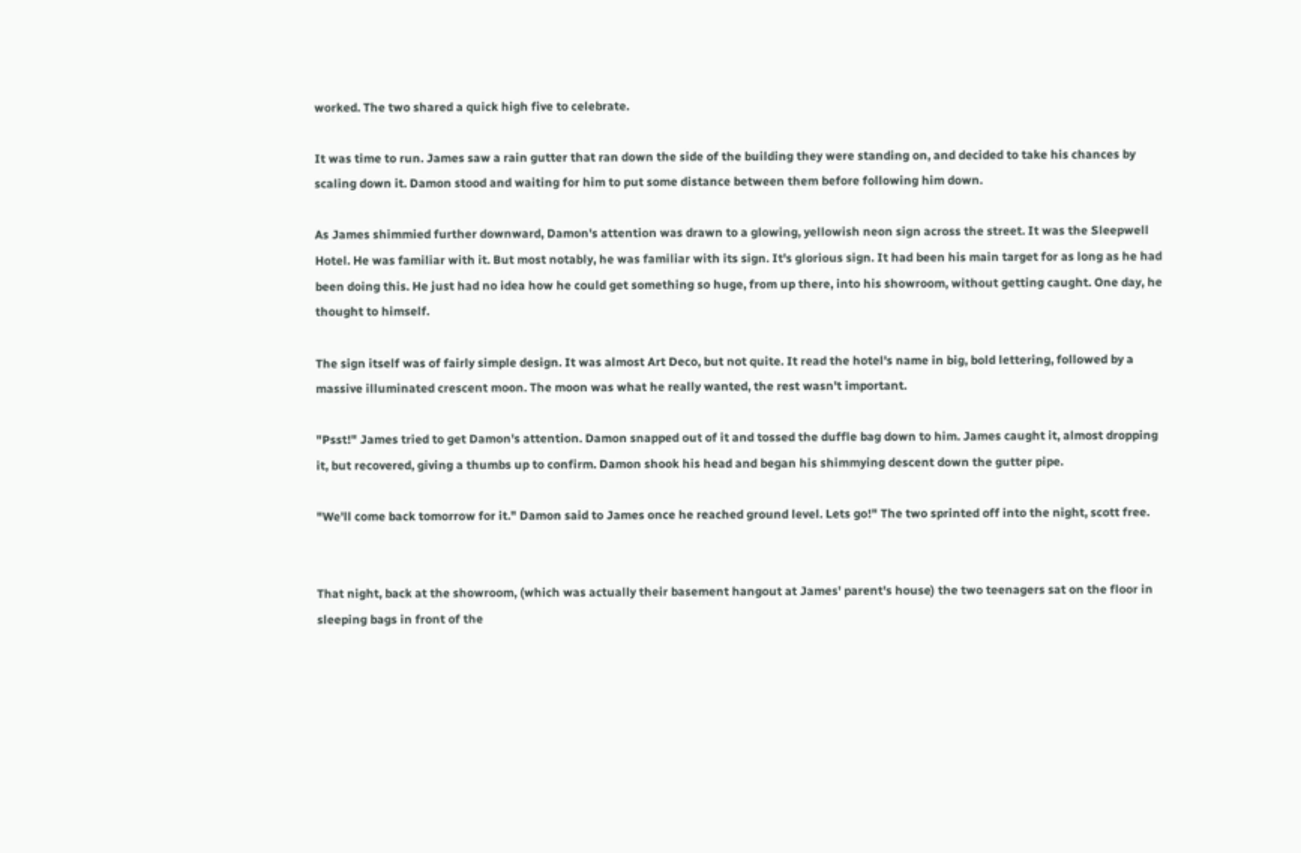worked. The two shared a quick high five to celebrate.

It was time to run. James saw a rain gutter that ran down the side of the building they were standing on, and decided to take his chances by scaling down it. Damon stood and waiting for him to put some distance between them before following him down.

As James shimmied further downward, Damon's attention was drawn to a glowing, yellowish neon sign across the street. It was the Sleepwell Hotel. He was familiar with it. But most notably, he was familiar with its sign. It's glorious sign. It had been his main target for as long as he had been doing this. He just had no idea how he could get something so huge, from up there, into his showroom, without getting caught. One day, he thought to himself.

The sign itself was of fairly simple design. It was almost Art Deco, but not quite. It read the hotel's name in big, bold lettering, followed by a massive illuminated crescent moon. The moon was what he really wanted, the rest wasn't important.

"Psst!" James tried to get Damon's attention. Damon snapped out of it and tossed the duffle bag down to him. James caught it, almost dropping it, but recovered, giving a thumbs up to confirm. Damon shook his head and began his shimmying descent down the gutter pipe.

"We'll come back tomorrow for it." Damon said to James once he reached ground level. Lets go!" The two sprinted off into the night, scott free.


That night, back at the showroom, (which was actually their basement hangout at James' parent's house) the two teenagers sat on the floor in sleeping bags in front of the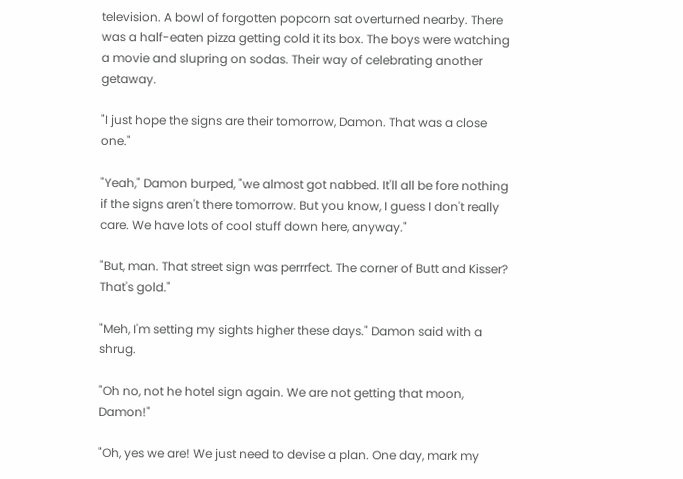television. A bowl of forgotten popcorn sat overturned nearby. There was a half-eaten pizza getting cold it its box. The boys were watching a movie and slupring on sodas. Their way of celebrating another getaway.

"I just hope the signs are their tomorrow, Damon. That was a close one."

"Yeah," Damon burped, "we almost got nabbed. It'll all be fore nothing if the signs aren't there tomorrow. But you know, I guess I don't really care. We have lots of cool stuff down here, anyway."

"But, man. That street sign was perrrfect. The corner of Butt and Kisser? That's gold."

"Meh, I'm setting my sights higher these days." Damon said with a shrug.

"Oh no, not he hotel sign again. We are not getting that moon, Damon!"

"Oh, yes we are! We just need to devise a plan. One day, mark my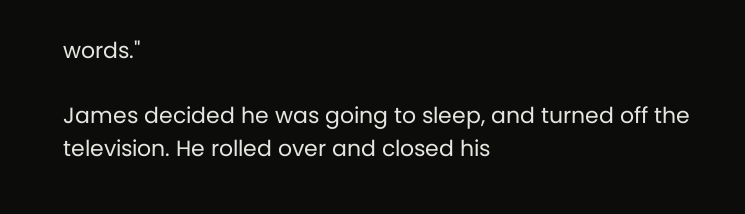words."

James decided he was going to sleep, and turned off the television. He rolled over and closed his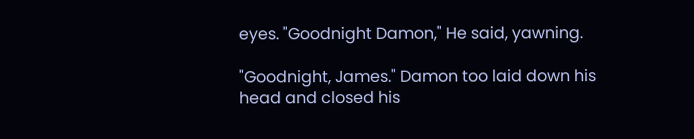eyes. "Goodnight Damon," He said, yawning.

"Goodnight, James." Damon too laid down his head and closed his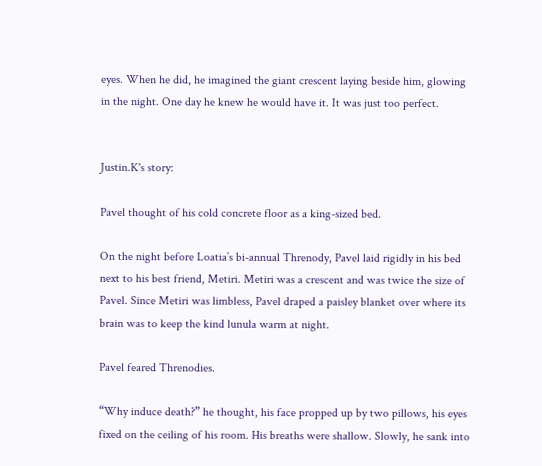eyes. When he did, he imagined the giant crescent laying beside him, glowing in the night. One day he knew he would have it. It was just too perfect.


Justin.K's story:

Pavel thought of his cold concrete floor as a king-sized bed.

On the night before Loatia’s bi-annual Threnody, Pavel laid rigidly in his bed next to his best friend, Metiri. Metiri was a crescent and was twice the size of Pavel. Since Metiri was limbless, Pavel draped a paisley blanket over where its brain was to keep the kind lunula warm at night.

Pavel feared Threnodies.

“Why induce death?” he thought, his face propped up by two pillows, his eyes fixed on the ceiling of his room. His breaths were shallow. Slowly, he sank into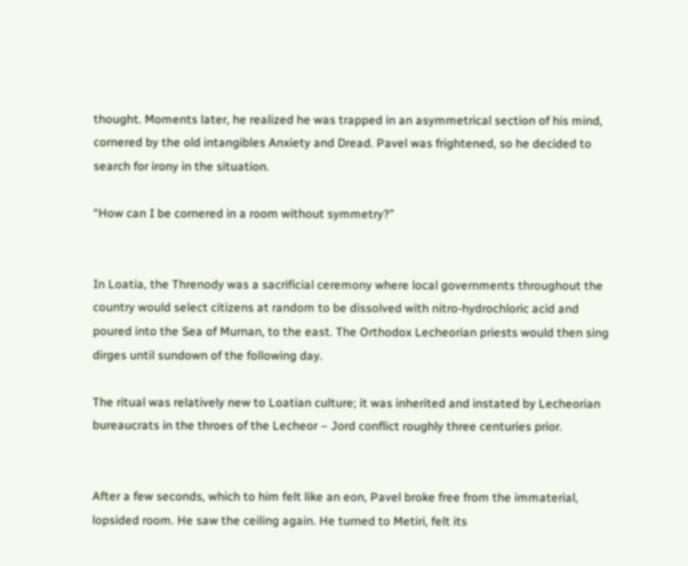thought. Moments later, he realized he was trapped in an asymmetrical section of his mind, cornered by the old intangibles Anxiety and Dread. Pavel was frightened, so he decided to search for irony in the situation.

“How can I be cornered in a room without symmetry?”


In Loatia, the Threnody was a sacrificial ceremony where local governments throughout the country would select citizens at random to be dissolved with nitro-hydrochloric acid and poured into the Sea of Murnan, to the east. The Orthodox Lecheorian priests would then sing dirges until sundown of the following day.

The ritual was relatively new to Loatian culture; it was inherited and instated by Lecheorian bureaucrats in the throes of the Lecheor – Jord conflict roughly three centuries prior.


After a few seconds, which to him felt like an eon, Pavel broke free from the immaterial, lopsided room. He saw the ceiling again. He turned to Metiri, felt its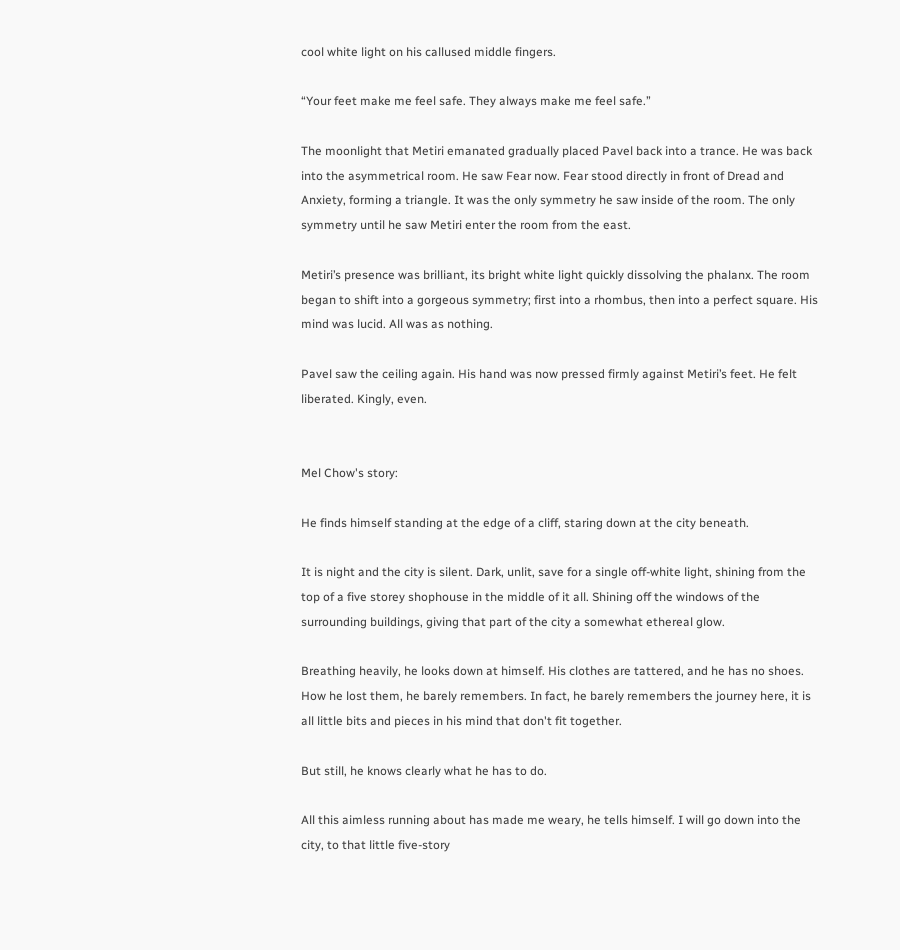cool white light on his callused middle fingers.

“Your feet make me feel safe. They always make me feel safe.”

The moonlight that Metiri emanated gradually placed Pavel back into a trance. He was back into the asymmetrical room. He saw Fear now. Fear stood directly in front of Dread and Anxiety, forming a triangle. It was the only symmetry he saw inside of the room. The only symmetry until he saw Metiri enter the room from the east.

Metiri’s presence was brilliant, its bright white light quickly dissolving the phalanx. The room began to shift into a gorgeous symmetry; first into a rhombus, then into a perfect square. His mind was lucid. All was as nothing.

Pavel saw the ceiling again. His hand was now pressed firmly against Metiri’s feet. He felt liberated. Kingly, even.


Mel Chow's story:

He finds himself standing at the edge of a cliff, staring down at the city beneath.

It is night and the city is silent. Dark, unlit, save for a single off-white light, shining from the top of a five storey shophouse in the middle of it all. Shining off the windows of the surrounding buildings, giving that part of the city a somewhat ethereal glow.

Breathing heavily, he looks down at himself. His clothes are tattered, and he has no shoes. How he lost them, he barely remembers. In fact, he barely remembers the journey here, it is all little bits and pieces in his mind that don't fit together.

But still, he knows clearly what he has to do.

All this aimless running about has made me weary, he tells himself. I will go down into the city, to that little five-story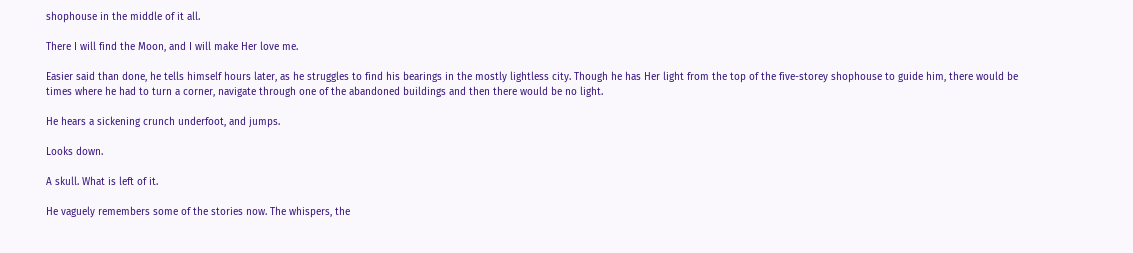shophouse in the middle of it all.

There I will find the Moon, and I will make Her love me.

Easier said than done, he tells himself hours later, as he struggles to find his bearings in the mostly lightless city. Though he has Her light from the top of the five-storey shophouse to guide him, there would be times where he had to turn a corner, navigate through one of the abandoned buildings and then there would be no light.

He hears a sickening crunch underfoot, and jumps.

Looks down.

A skull. What is left of it.

He vaguely remembers some of the stories now. The whispers, the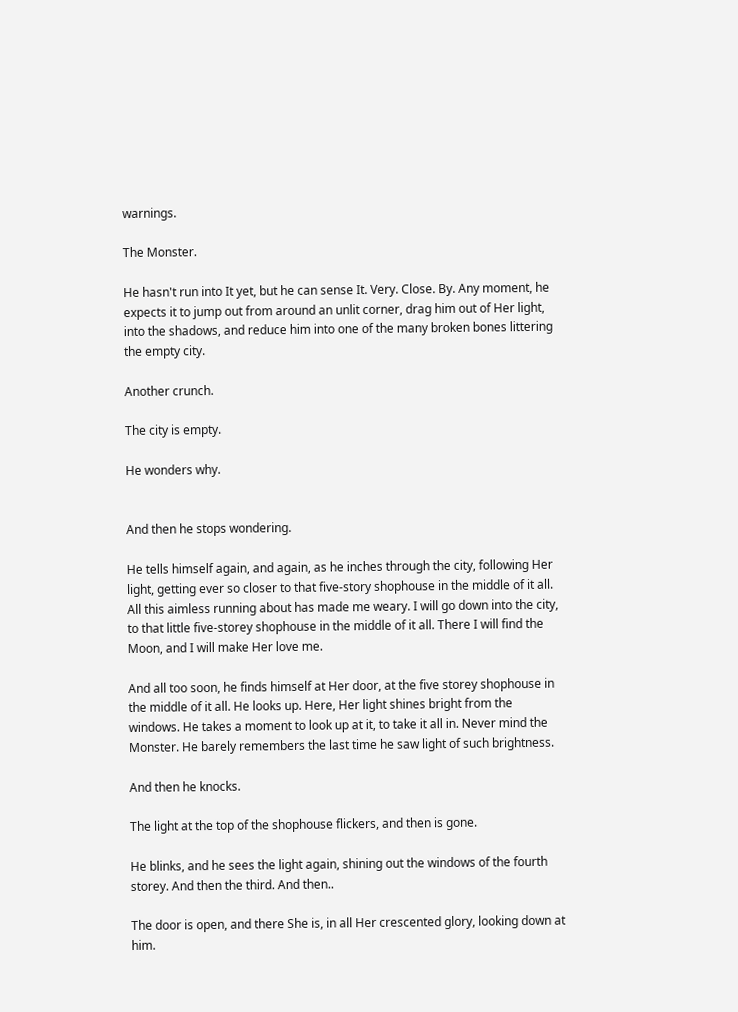warnings.

The Monster.

He hasn't run into It yet, but he can sense It. Very. Close. By. Any moment, he expects it to jump out from around an unlit corner, drag him out of Her light, into the shadows, and reduce him into one of the many broken bones littering the empty city.

Another crunch.

The city is empty.

He wonders why.


And then he stops wondering.

He tells himself again, and again, as he inches through the city, following Her light, getting ever so closer to that five-story shophouse in the middle of it all. All this aimless running about has made me weary. I will go down into the city, to that little five-storey shophouse in the middle of it all. There I will find the Moon, and I will make Her love me.

And all too soon, he finds himself at Her door, at the five storey shophouse in the middle of it all. He looks up. Here, Her light shines bright from the windows. He takes a moment to look up at it, to take it all in. Never mind the Monster. He barely remembers the last time he saw light of such brightness.

And then he knocks.

The light at the top of the shophouse flickers, and then is gone.

He blinks, and he sees the light again, shining out the windows of the fourth storey. And then the third. And then..

The door is open, and there She is, in all Her crescented glory, looking down at him.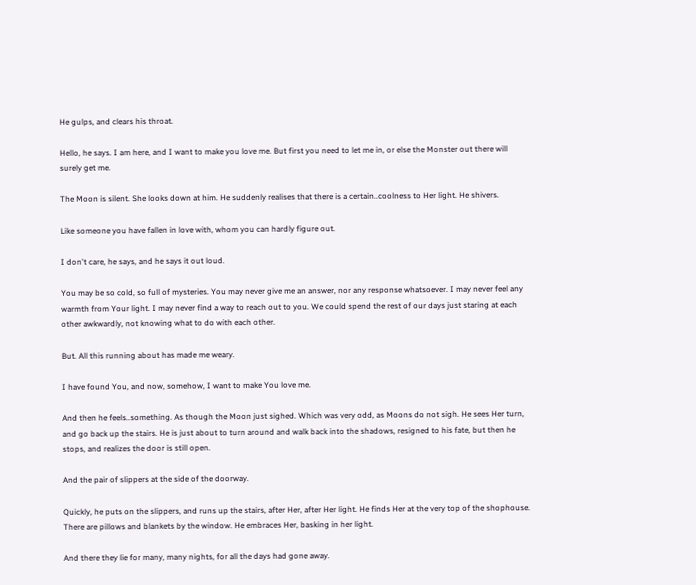He gulps, and clears his throat.

Hello, he says. I am here, and I want to make you love me. But first you need to let me in, or else the Monster out there will surely get me.

The Moon is silent. She looks down at him. He suddenly realises that there is a certain..coolness to Her light. He shivers.

Like someone you have fallen in love with, whom you can hardly figure out.

I don't care, he says, and he says it out loud.

You may be so cold, so full of mysteries. You may never give me an answer, nor any response whatsoever. I may never feel any warmth from Your light. I may never find a way to reach out to you. We could spend the rest of our days just staring at each other awkwardly, not knowing what to do with each other.

But. All this running about has made me weary.

I have found You, and now, somehow, I want to make You love me.

And then he feels..something. As though the Moon just sighed. Which was very odd, as Moons do not sigh. He sees Her turn, and go back up the stairs. He is just about to turn around and walk back into the shadows, resigned to his fate, but then he stops, and realizes the door is still open.

And the pair of slippers at the side of the doorway.

Quickly, he puts on the slippers, and runs up the stairs, after Her, after Her light. He finds Her at the very top of the shophouse. There are pillows and blankets by the window. He embraces Her, basking in her light.

And there they lie for many, many nights, for all the days had gone away.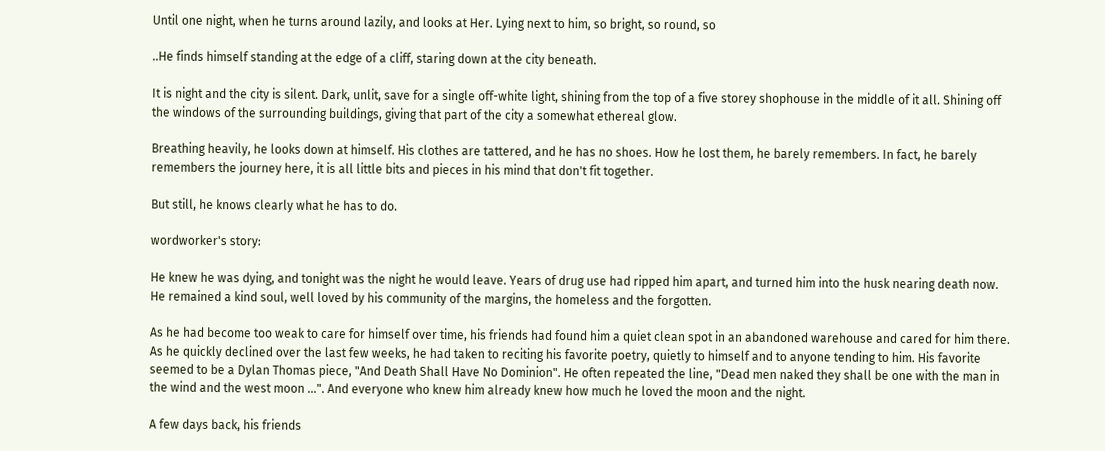Until one night, when he turns around lazily, and looks at Her. Lying next to him, so bright, so round, so

..He finds himself standing at the edge of a cliff, staring down at the city beneath.

It is night and the city is silent. Dark, unlit, save for a single off-white light, shining from the top of a five storey shophouse in the middle of it all. Shining off the windows of the surrounding buildings, giving that part of the city a somewhat ethereal glow.

Breathing heavily, he looks down at himself. His clothes are tattered, and he has no shoes. How he lost them, he barely remembers. In fact, he barely remembers the journey here, it is all little bits and pieces in his mind that don't fit together.

But still, he knows clearly what he has to do.

wordworker's story:

He knew he was dying, and tonight was the night he would leave. Years of drug use had ripped him apart, and turned him into the husk nearing death now. He remained a kind soul, well loved by his community of the margins, the homeless and the forgotten.

As he had become too weak to care for himself over time, his friends had found him a quiet clean spot in an abandoned warehouse and cared for him there. As he quickly declined over the last few weeks, he had taken to reciting his favorite poetry, quietly to himself and to anyone tending to him. His favorite seemed to be a Dylan Thomas piece, "And Death Shall Have No Dominion". He often repeated the line, "Dead men naked they shall be one with the man in the wind and the west moon …". And everyone who knew him already knew how much he loved the moon and the night.

A few days back, his friends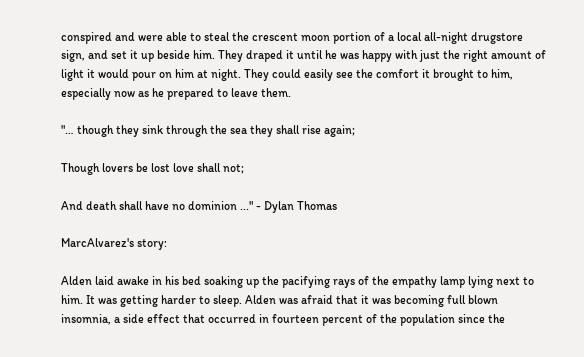conspired and were able to steal the crescent moon portion of a local all-night drugstore sign, and set it up beside him. They draped it until he was happy with just the right amount of light it would pour on him at night. They could easily see the comfort it brought to him, especially now as he prepared to leave them.

"… though they sink through the sea they shall rise again;

Though lovers be lost love shall not;

And death shall have no dominion ..." - Dylan Thomas

MarcAlvarez's story:

Alden laid awake in his bed soaking up the pacifying rays of the empathy lamp lying next to him. It was getting harder to sleep. Alden was afraid that it was becoming full blown insomnia, a side effect that occurred in fourteen percent of the population since the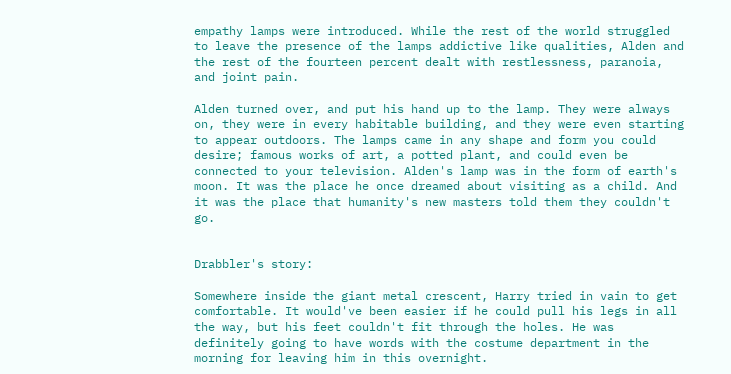empathy lamps were introduced. While the rest of the world struggled to leave the presence of the lamps addictive like qualities, Alden and the rest of the fourteen percent dealt with restlessness, paranoia, and joint pain.

Alden turned over, and put his hand up to the lamp. They were always on, they were in every habitable building, and they were even starting to appear outdoors. The lamps came in any shape and form you could desire; famous works of art, a potted plant, and could even be connected to your television. Alden's lamp was in the form of earth's moon. It was the place he once dreamed about visiting as a child. And it was the place that humanity's new masters told them they couldn't go.


Drabbler's story:

Somewhere inside the giant metal crescent, Harry tried in vain to get comfortable. It would've been easier if he could pull his legs in all the way, but his feet couldn't fit through the holes. He was definitely going to have words with the costume department in the morning for leaving him in this overnight.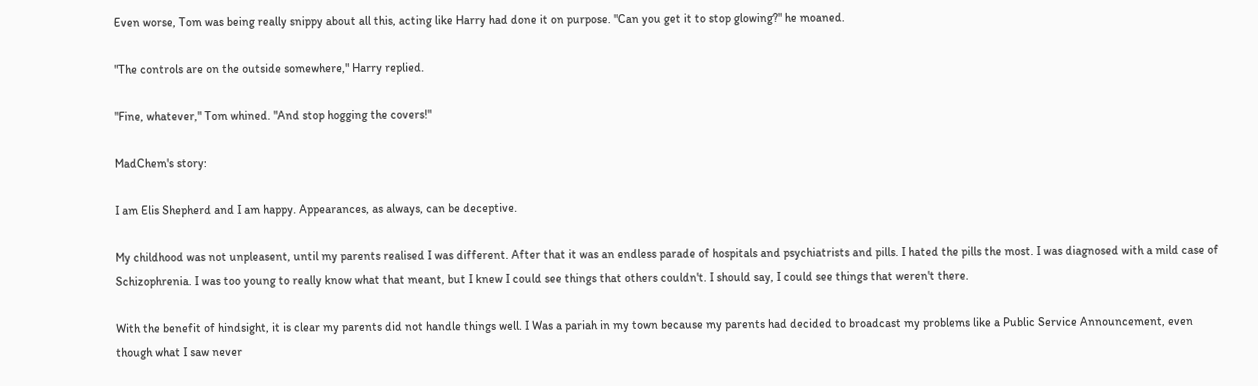Even worse, Tom was being really snippy about all this, acting like Harry had done it on purpose. "Can you get it to stop glowing?" he moaned.

"The controls are on the outside somewhere," Harry replied.

"Fine, whatever," Tom whined. "And stop hogging the covers!"

MadChem's story:

I am Elis Shepherd and I am happy. Appearances, as always, can be deceptive.

My childhood was not unpleasent, until my parents realised I was different. After that it was an endless parade of hospitals and psychiatrists and pills. I hated the pills the most. I was diagnosed with a mild case of Schizophrenia. I was too young to really know what that meant, but I knew I could see things that others couldn't. I should say, I could see things that weren't there.

With the benefit of hindsight, it is clear my parents did not handle things well. I Was a pariah in my town because my parents had decided to broadcast my problems like a Public Service Announcement, even though what I saw never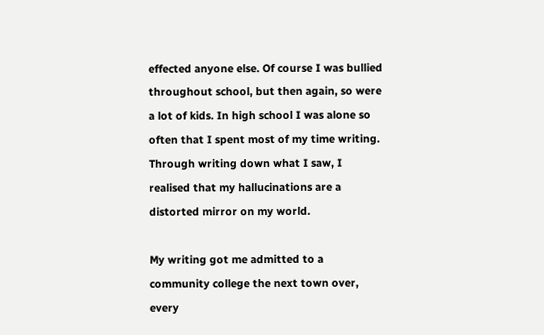effected anyone else. Of course I was bullied throughout school, but then again, so were a lot of kids. In high school I was alone so often that I spent most of my time writing. Through writing down what I saw, I realised that my hallucinations are a distorted mirror on my world.

My writing got me admitted to a community college the next town over, every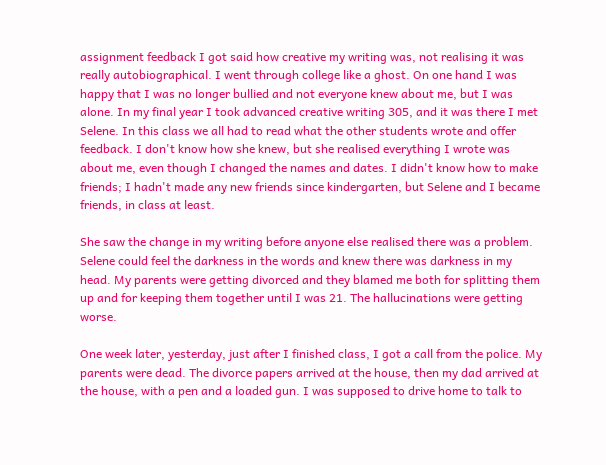assignment feedback I got said how creative my writing was, not realising it was really autobiographical. I went through college like a ghost. On one hand I was happy that I was no longer bullied and not everyone knew about me, but I was alone. In my final year I took advanced creative writing 305, and it was there I met Selene. In this class we all had to read what the other students wrote and offer feedback. I don't know how she knew, but she realised everything I wrote was about me, even though I changed the names and dates. I didn't know how to make friends; I hadn't made any new friends since kindergarten, but Selene and I became friends, in class at least.

She saw the change in my writing before anyone else realised there was a problem. Selene could feel the darkness in the words and knew there was darkness in my head. My parents were getting divorced and they blamed me both for splitting them up and for keeping them together until I was 21. The hallucinations were getting worse.

One week later, yesterday, just after I finished class, I got a call from the police. My parents were dead. The divorce papers arrived at the house, then my dad arrived at the house, with a pen and a loaded gun. I was supposed to drive home to talk to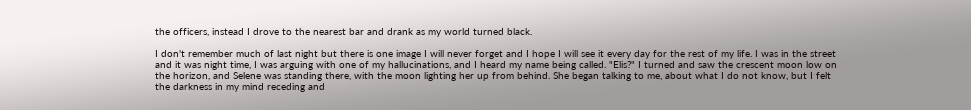the officers, instead I drove to the nearest bar and drank as my world turned black.

I don't remember much of last night but there is one image I will never forget and I hope I will see it every day for the rest of my life. I was in the street and it was night time, I was arguing with one of my hallucinations, and I heard my name being called. "Elis?" I turned and saw the crescent moon low on the horizon, and Selene was standing there, with the moon lighting her up from behind. She began talking to me, about what I do not know, but I felt the darkness in my mind receding and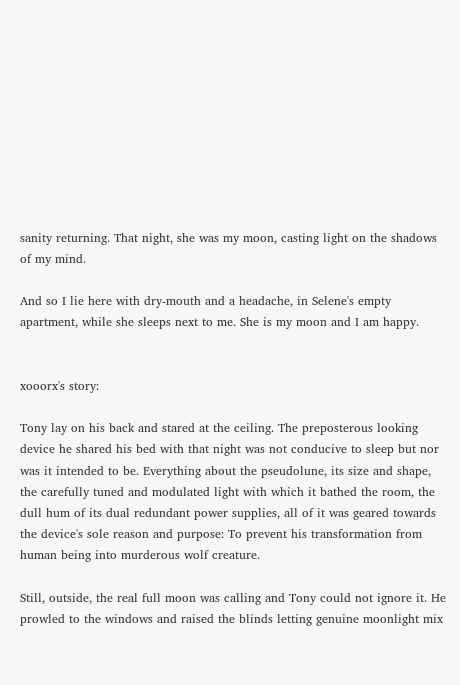sanity returning. That night, she was my moon, casting light on the shadows of my mind.

And so I lie here with dry-mouth and a headache, in Selene's empty apartment, while she sleeps next to me. She is my moon and I am happy.


xooorx's story:

Tony lay on his back and stared at the ceiling. The preposterous looking device he shared his bed with that night was not conducive to sleep but nor was it intended to be. Everything about the pseudolune, its size and shape, the carefully tuned and modulated light with which it bathed the room, the dull hum of its dual redundant power supplies, all of it was geared towards the device's sole reason and purpose: To prevent his transformation from human being into murderous wolf creature.

Still, outside, the real full moon was calling and Tony could not ignore it. He prowled to the windows and raised the blinds letting genuine moonlight mix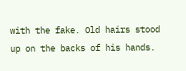with the fake. Old hairs stood up on the backs of his hands.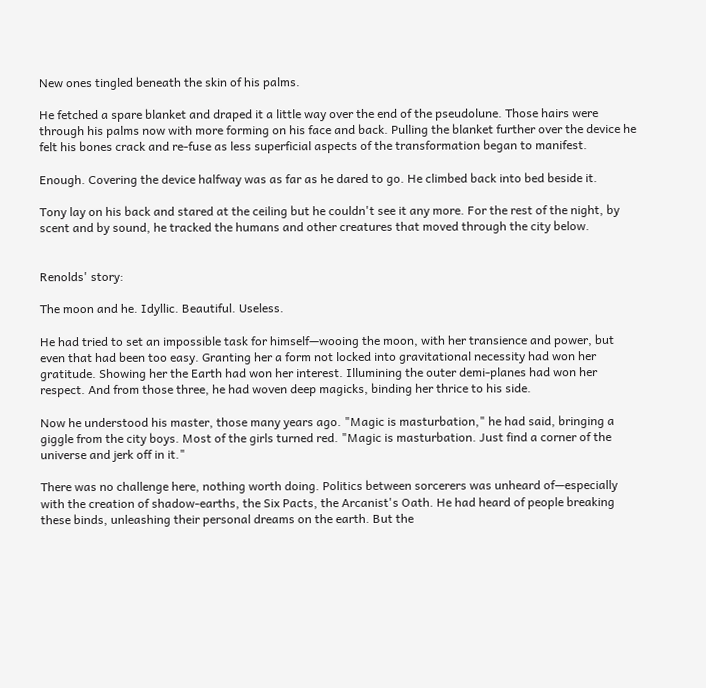New ones tingled beneath the skin of his palms.

He fetched a spare blanket and draped it a little way over the end of the pseudolune. Those hairs were through his palms now with more forming on his face and back. Pulling the blanket further over the device he felt his bones crack and re-fuse as less superficial aspects of the transformation began to manifest.

Enough. Covering the device halfway was as far as he dared to go. He climbed back into bed beside it.

Tony lay on his back and stared at the ceiling but he couldn't see it any more. For the rest of the night, by scent and by sound, he tracked the humans and other creatures that moved through the city below.


Renolds' story:

The moon and he. Idyllic. Beautiful. Useless.

He had tried to set an impossible task for himself—wooing the moon, with her transience and power, but even that had been too easy. Granting her a form not locked into gravitational necessity had won her gratitude. Showing her the Earth had won her interest. Illumining the outer demi-planes had won her respect. And from those three, he had woven deep magicks, binding her thrice to his side.

Now he understood his master, those many years ago. "Magic is masturbation," he had said, bringing a giggle from the city boys. Most of the girls turned red. "Magic is masturbation. Just find a corner of the universe and jerk off in it."

There was no challenge here, nothing worth doing. Politics between sorcerers was unheard of—especially with the creation of shadow-earths, the Six Pacts, the Arcanist's Oath. He had heard of people breaking these binds, unleashing their personal dreams on the earth. But the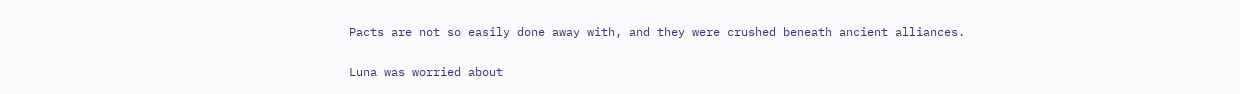Pacts are not so easily done away with, and they were crushed beneath ancient alliances.

Luna was worried about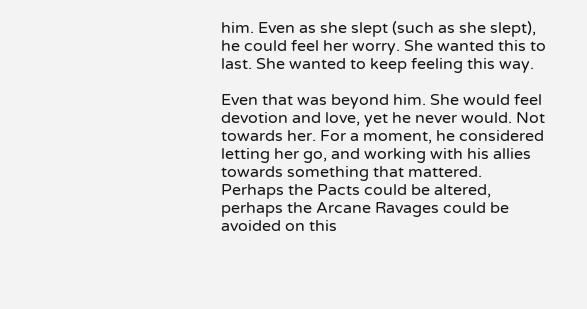him. Even as she slept (such as she slept), he could feel her worry. She wanted this to last. She wanted to keep feeling this way.

Even that was beyond him. She would feel devotion and love, yet he never would. Not towards her. For a moment, he considered letting her go, and working with his allies towards something that mattered. Perhaps the Pacts could be altered, perhaps the Arcane Ravages could be avoided on this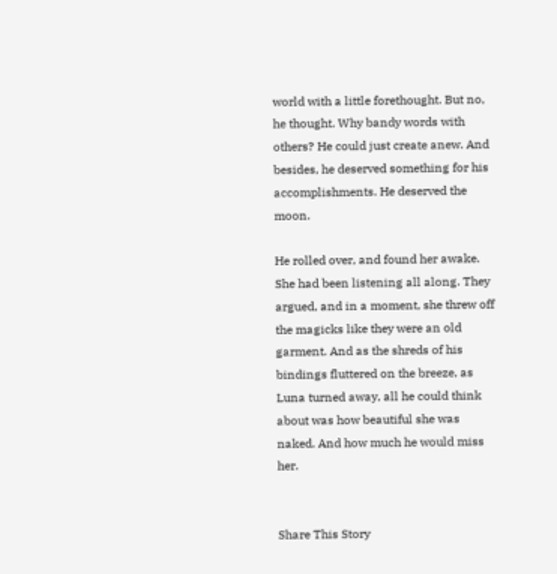world with a little forethought. But no, he thought. Why bandy words with others? He could just create anew. And besides, he deserved something for his accomplishments. He deserved the moon.

He rolled over, and found her awake. She had been listening all along. They argued, and in a moment, she threw off the magicks like they were an old garment. And as the shreds of his bindings fluttered on the breeze, as Luna turned away, all he could think about was how beautiful she was naked. And how much he would miss her.


Share This Story